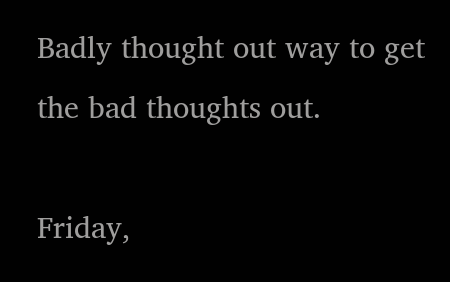Badly thought out way to get the bad thoughts out.

Friday,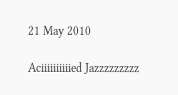21 May 2010

Aciiiiiiiiiied Jazzzzzzzzz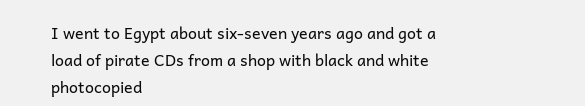I went to Egypt about six-seven years ago and got a load of pirate CDs from a shop with black and white photocopied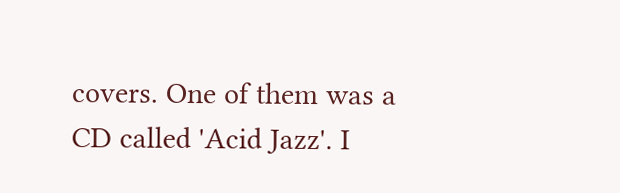covers. One of them was a CD called 'Acid Jazz'. I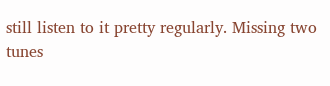still listen to it pretty regularly. Missing two tunes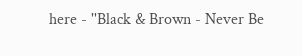here - ''Black & Brown - Never Be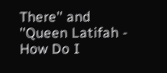There'' and ''Queen Latifah - How Do I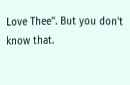Love Thee''. But you don't know that.